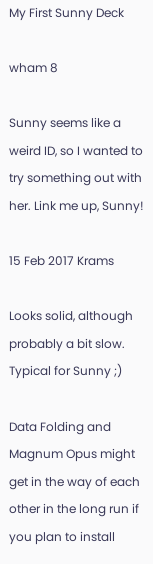My First Sunny Deck

wham 8

Sunny seems like a weird ID, so I wanted to try something out with her. Link me up, Sunny!

15 Feb 2017 Krams

Looks solid, although probably a bit slow. Typical for Sunny ;)

Data Folding and Magnum Opus might get in the way of each other in the long run if you plan to install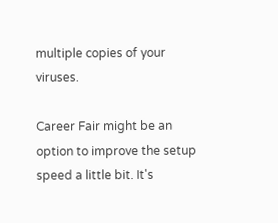multiple copies of your viruses.

Career Fair might be an option to improve the setup speed a little bit. It's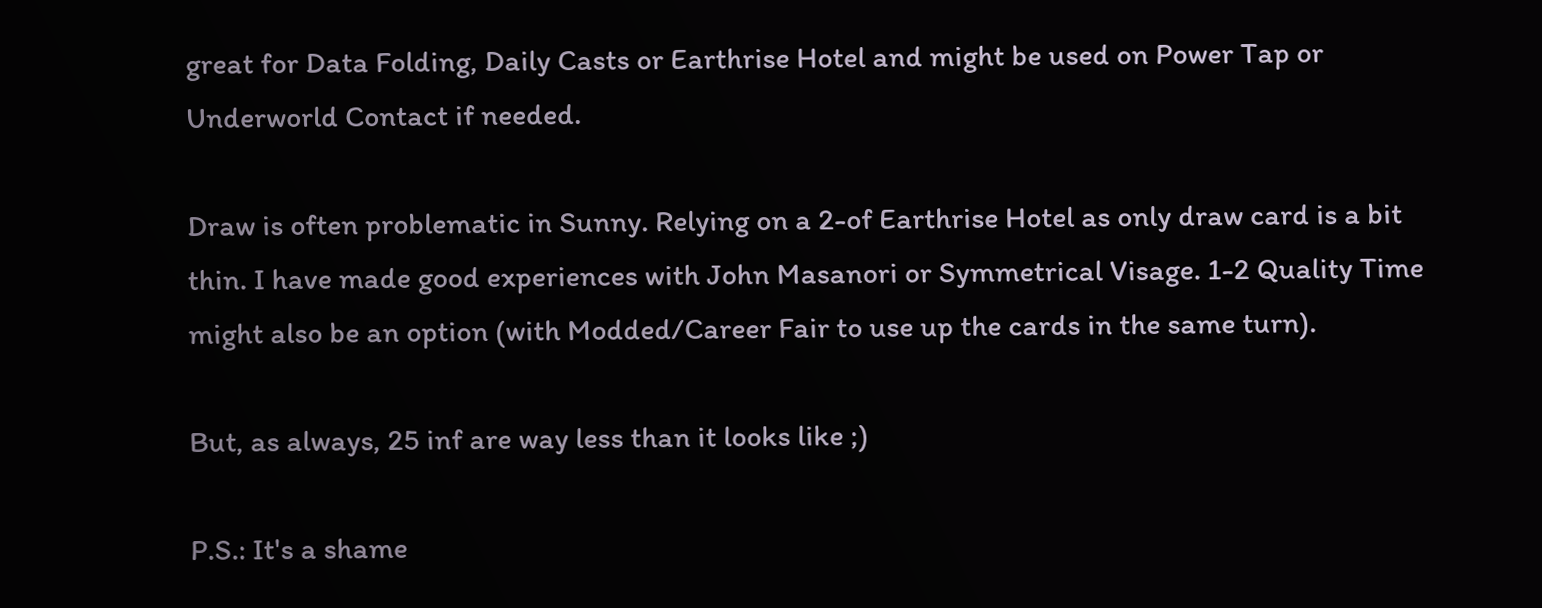great for Data Folding, Daily Casts or Earthrise Hotel and might be used on Power Tap or Underworld Contact if needed.

Draw is often problematic in Sunny. Relying on a 2-of Earthrise Hotel as only draw card is a bit thin. I have made good experiences with John Masanori or Symmetrical Visage. 1-2 Quality Time might also be an option (with Modded/Career Fair to use up the cards in the same turn).

But, as always, 25 inf are way less than it looks like ;)

P.S.: It's a shame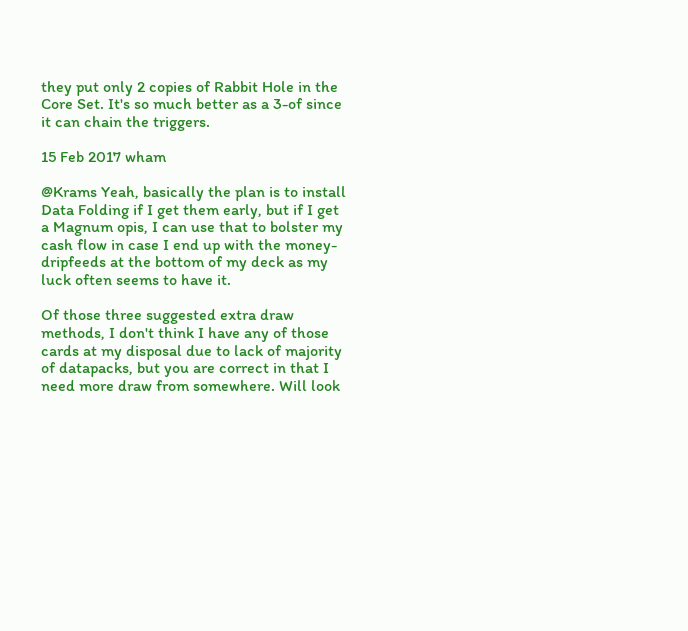they put only 2 copies of Rabbit Hole in the Core Set. It's so much better as a 3-of since it can chain the triggers.

15 Feb 2017 wham

@Krams Yeah, basically the plan is to install Data Folding if I get them early, but if I get a Magnum opis, I can use that to bolster my cash flow in case I end up with the money-dripfeeds at the bottom of my deck as my luck often seems to have it.

Of those three suggested extra draw methods, I don't think I have any of those cards at my disposal due to lack of majority of datapacks, but you are correct in that I need more draw from somewhere. Will look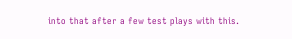into that after a few test plays with this.